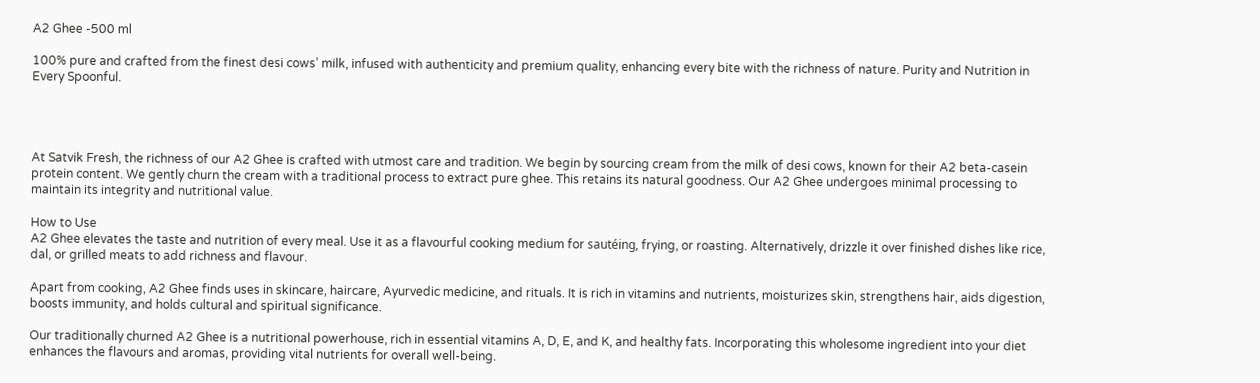A2 Ghee -500 ml

100% pure and crafted from the finest desi cows’ milk, infused with authenticity and premium quality, enhancing every bite with the richness of nature. Purity and Nutrition in Every Spoonful.




At Satvik Fresh, the richness of our A2 Ghee is crafted with utmost care and tradition. We begin by sourcing cream from the milk of desi cows, known for their A2 beta-casein protein content. We gently churn the cream with a traditional process to extract pure ghee. This retains its natural goodness. Our A2 Ghee undergoes minimal processing to maintain its integrity and nutritional value.

How to Use
A2 Ghee elevates the taste and nutrition of every meal. Use it as a flavourful cooking medium for sautéing, frying, or roasting. Alternatively, drizzle it over finished dishes like rice, dal, or grilled meats to add richness and flavour.

Apart from cooking, A2 Ghee finds uses in skincare, haircare, Ayurvedic medicine, and rituals. It is rich in vitamins and nutrients, moisturizes skin, strengthens hair, aids digestion, boosts immunity, and holds cultural and spiritual significance.

Our traditionally churned A2 Ghee is a nutritional powerhouse, rich in essential vitamins A, D, E, and K, and healthy fats. Incorporating this wholesome ingredient into your diet enhances the flavours and aromas, providing vital nutrients for overall well-being.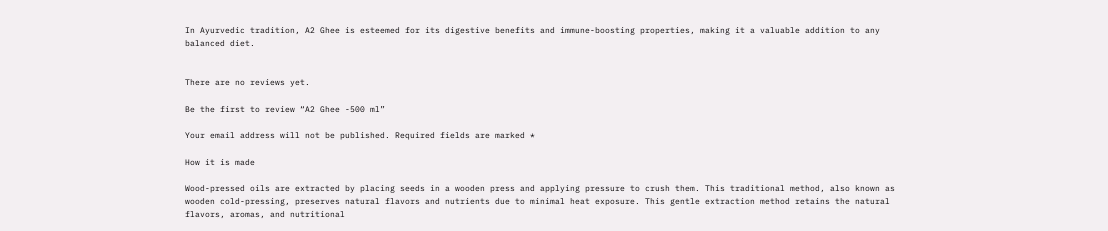In Ayurvedic tradition, A2 Ghee is esteemed for its digestive benefits and immune-boosting properties, making it a valuable addition to any balanced diet.


There are no reviews yet.

Be the first to review “A2 Ghee -500 ml”

Your email address will not be published. Required fields are marked *

How it is made

Wood-pressed oils are extracted by placing seeds in a wooden press and applying pressure to crush them. This traditional method, also known as wooden cold-pressing, preserves natural flavors and nutrients due to minimal heat exposure. This gentle extraction method retains the natural flavors, aromas, and nutritional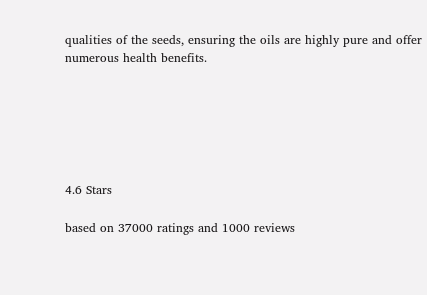qualities of the seeds, ensuring the oils are highly pure and offer numerous health benefits.






4.6 Stars

based on 37000 ratings and 1000 reviews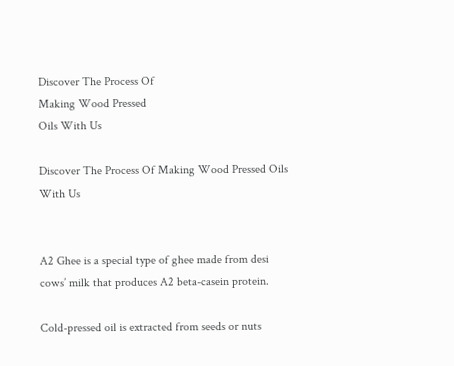Discover The Process Of
Making Wood Pressed
Oils With Us

Discover The Process Of Making Wood Pressed Oils With Us


A2 Ghee is a special type of ghee made from desi cows’ milk that produces A2 beta-casein protein.

Cold-pressed oil is extracted from seeds or nuts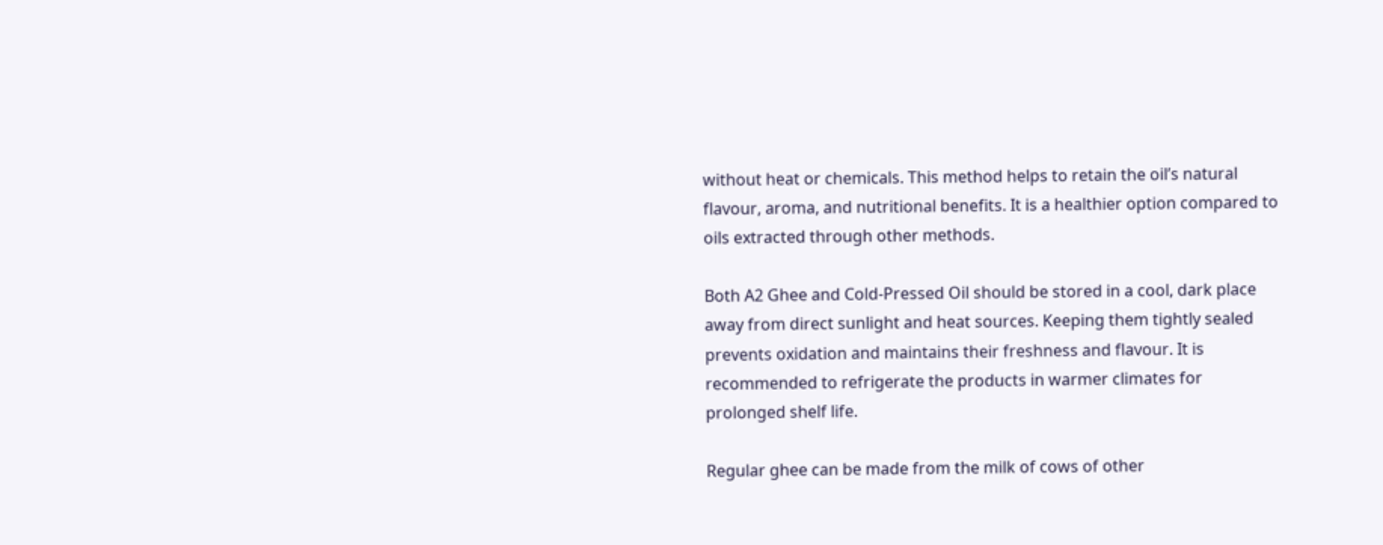without heat or chemicals. This method helps to retain the oil’s natural flavour, aroma, and nutritional benefits. It is a healthier option compared to oils extracted through other methods.

Both A2 Ghee and Cold-Pressed Oil should be stored in a cool, dark place away from direct sunlight and heat sources. Keeping them tightly sealed prevents oxidation and maintains their freshness and flavour. It is recommended to refrigerate the products in warmer climates for prolonged shelf life.

Regular ghee can be made from the milk of cows of other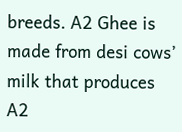breeds. A2 Ghee is made from desi cows’ milk that produces A2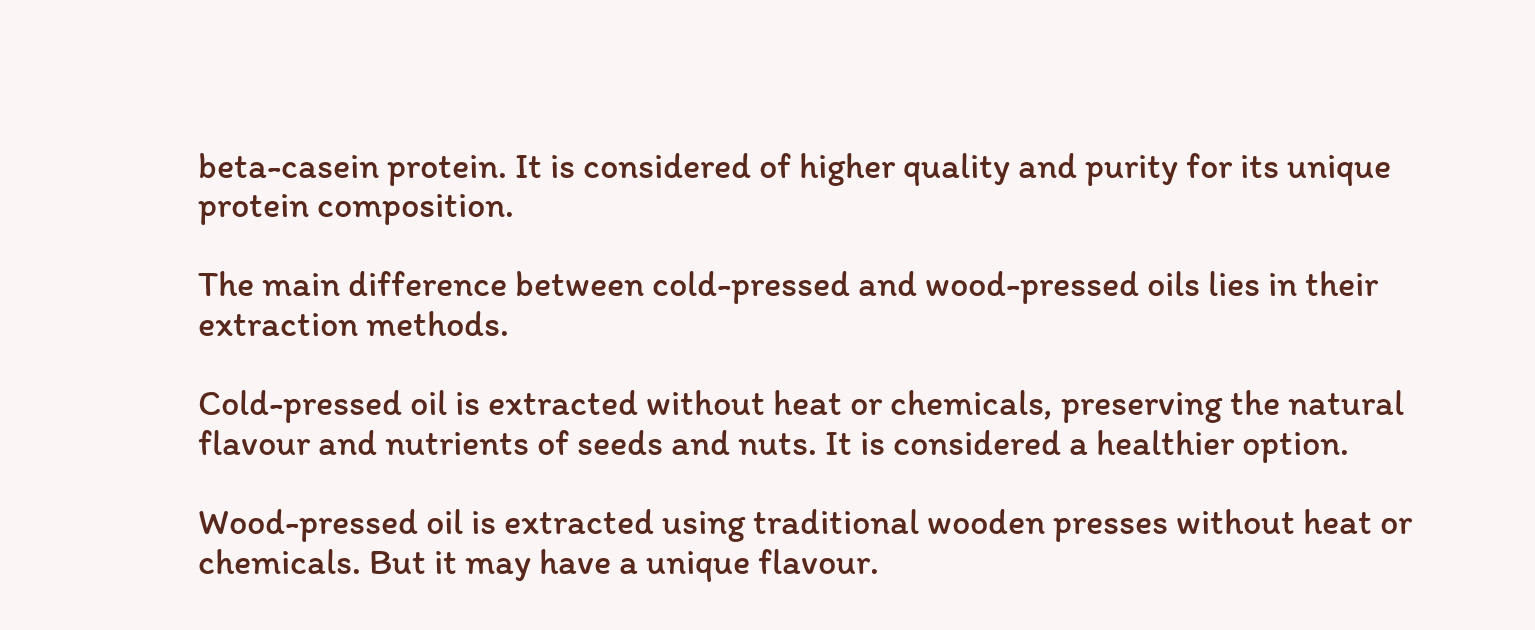beta-casein protein. It is considered of higher quality and purity for its unique protein composition.

The main difference between cold-pressed and wood-pressed oils lies in their extraction methods.

Cold-pressed oil is extracted without heat or chemicals, preserving the natural flavour and nutrients of seeds and nuts. It is considered a healthier option.

Wood-pressed oil is extracted using traditional wooden presses without heat or chemicals. But it may have a unique flavour.